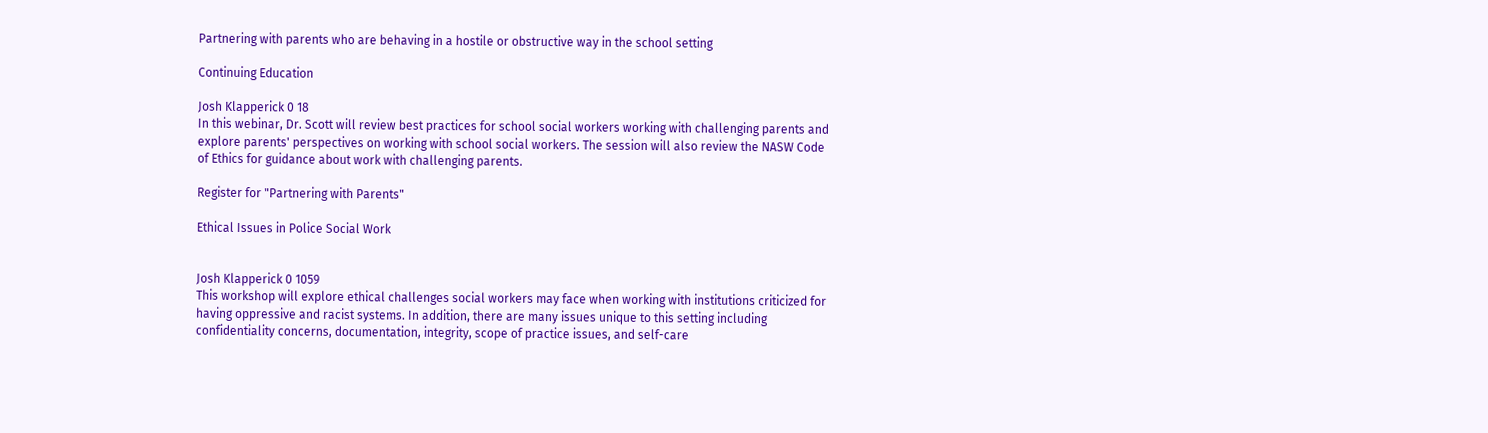Partnering with parents who are behaving in a hostile or obstructive way in the school setting

Continuing Education

Josh Klapperick 0 18
In this webinar, Dr. Scott will review best practices for school social workers working with challenging parents and explore parents' perspectives on working with school social workers. The session will also review the NASW Code of Ethics for guidance about work with challenging parents.

Register for "Partnering with Parents"

Ethical Issues in Police Social Work


Josh Klapperick 0 1059
This workshop will explore ethical challenges social workers may face when working with institutions criticized for having oppressive and racist systems. In addition, there are many issues unique to this setting including confidentiality concerns, documentation, integrity, scope of practice issues, and self-care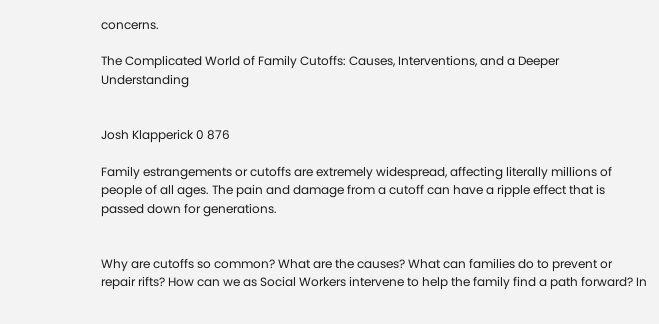concerns.

The Complicated World of Family Cutoffs: Causes, Interventions, and a Deeper Understanding


Josh Klapperick 0 876

Family estrangements or cutoffs are extremely widespread, affecting literally millions of people of all ages. The pain and damage from a cutoff can have a ripple effect that is passed down for generations.


Why are cutoffs so common? What are the causes? What can families do to prevent or repair rifts? How can we as Social Workers intervene to help the family find a path forward? In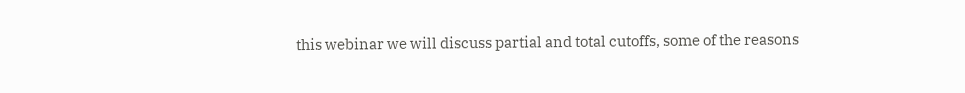this webinar we will discuss partial and total cutoffs, some of the reasons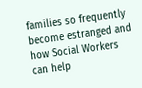families so frequently become estranged and how Social Workers can help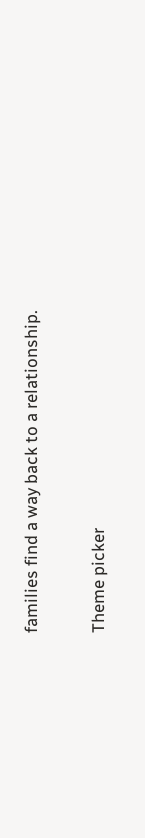families find a way back to a relationship.


Theme picker